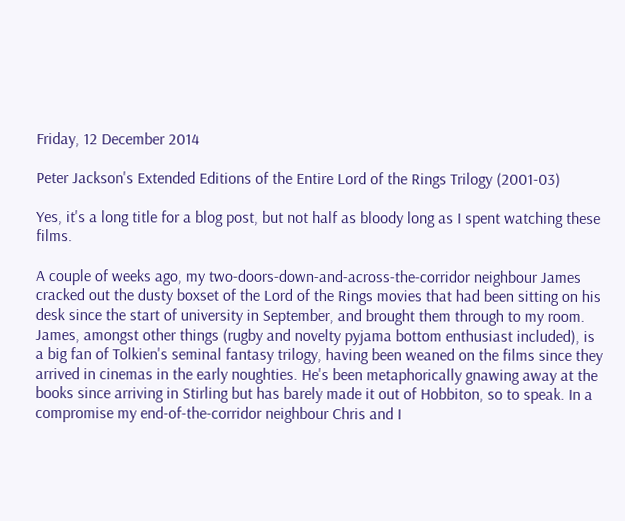Friday, 12 December 2014

Peter Jackson's Extended Editions of the Entire Lord of the Rings Trilogy (2001-03)

Yes, it's a long title for a blog post, but not half as bloody long as I spent watching these films.

A couple of weeks ago, my two-doors-down-and-across-the-corridor neighbour James cracked out the dusty boxset of the Lord of the Rings movies that had been sitting on his desk since the start of university in September, and brought them through to my room. James, amongst other things (rugby and novelty pyjama bottom enthusiast included), is a big fan of Tolkien's seminal fantasy trilogy, having been weaned on the films since they arrived in cinemas in the early noughties. He's been metaphorically gnawing away at the books since arriving in Stirling but has barely made it out of Hobbiton, so to speak. In a compromise my end-of-the-corridor neighbour Chris and I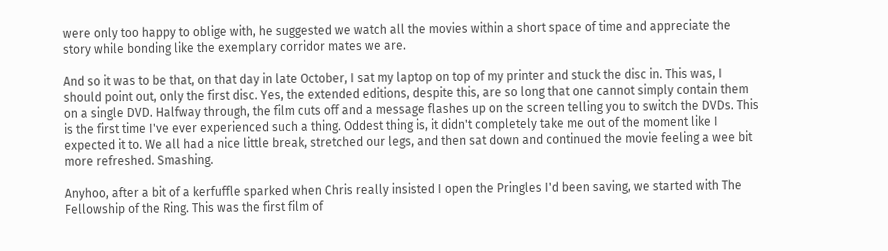were only too happy to oblige with, he suggested we watch all the movies within a short space of time and appreciate the story while bonding like the exemplary corridor mates we are.

And so it was to be that, on that day in late October, I sat my laptop on top of my printer and stuck the disc in. This was, I should point out, only the first disc. Yes, the extended editions, despite this, are so long that one cannot simply contain them on a single DVD. Halfway through, the film cuts off and a message flashes up on the screen telling you to switch the DVDs. This is the first time I've ever experienced such a thing. Oddest thing is, it didn't completely take me out of the moment like I expected it to. We all had a nice little break, stretched our legs, and then sat down and continued the movie feeling a wee bit more refreshed. Smashing.

Anyhoo, after a bit of a kerfuffle sparked when Chris really insisted I open the Pringles I'd been saving, we started with The Fellowship of the Ring. This was the first film of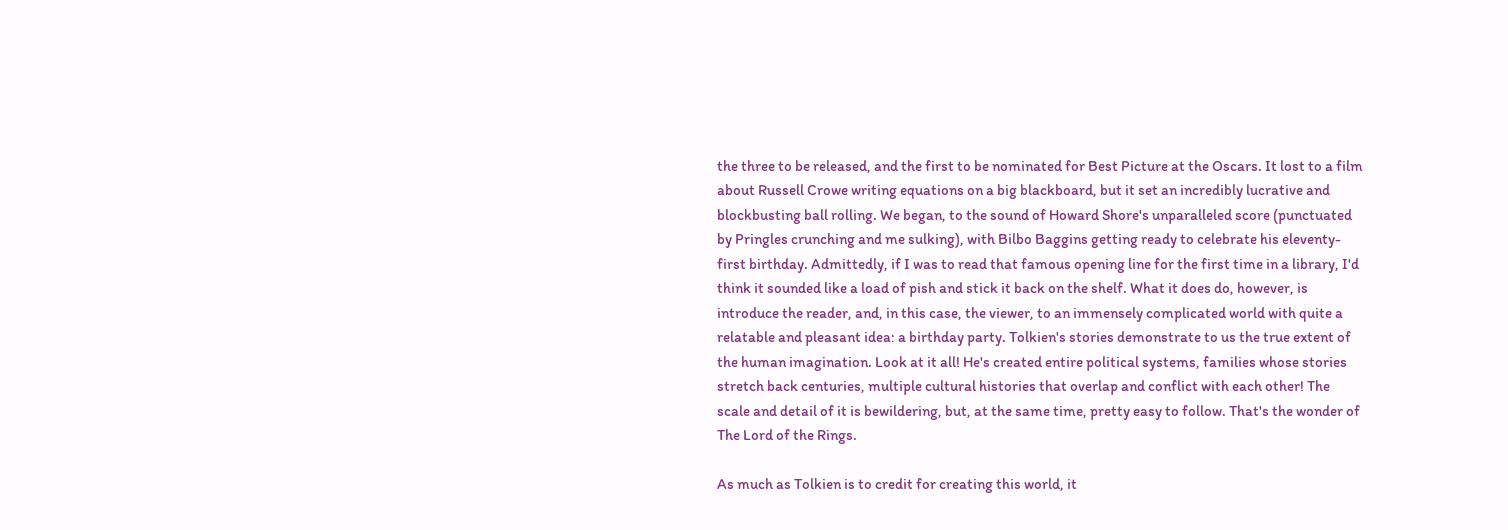the three to be released, and the first to be nominated for Best Picture at the Oscars. It lost to a film about Russell Crowe writing equations on a big blackboard, but it set an incredibly lucrative and blockbusting ball rolling. We began, to the sound of Howard Shore's unparalleled score (punctuated by Pringles crunching and me sulking), with Bilbo Baggins getting ready to celebrate his eleventy-first birthday. Admittedly, if I was to read that famous opening line for the first time in a library, I'd think it sounded like a load of pish and stick it back on the shelf. What it does do, however, is introduce the reader, and, in this case, the viewer, to an immensely complicated world with quite a relatable and pleasant idea: a birthday party. Tolkien's stories demonstrate to us the true extent of the human imagination. Look at it all! He's created entire political systems, families whose stories stretch back centuries, multiple cultural histories that overlap and conflict with each other! The scale and detail of it is bewildering, but, at the same time, pretty easy to follow. That's the wonder of The Lord of the Rings.

As much as Tolkien is to credit for creating this world, it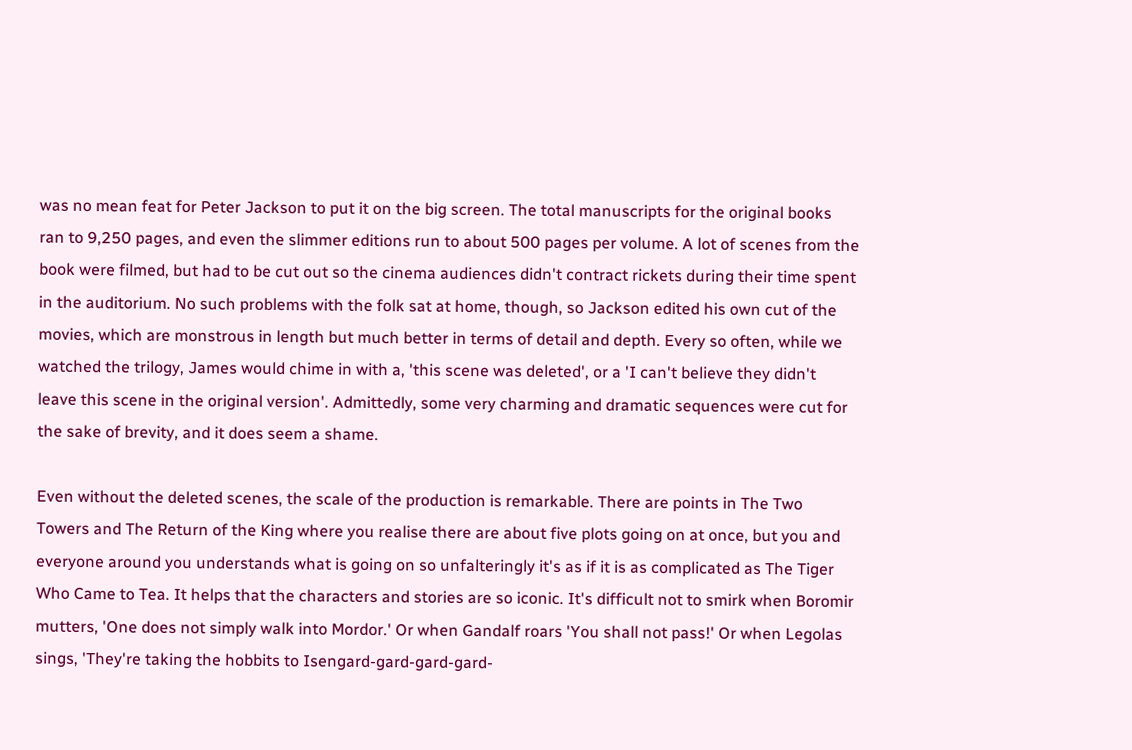was no mean feat for Peter Jackson to put it on the big screen. The total manuscripts for the original books ran to 9,250 pages, and even the slimmer editions run to about 500 pages per volume. A lot of scenes from the book were filmed, but had to be cut out so the cinema audiences didn't contract rickets during their time spent in the auditorium. No such problems with the folk sat at home, though, so Jackson edited his own cut of the movies, which are monstrous in length but much better in terms of detail and depth. Every so often, while we watched the trilogy, James would chime in with a, 'this scene was deleted', or a 'I can't believe they didn't leave this scene in the original version'. Admittedly, some very charming and dramatic sequences were cut for the sake of brevity, and it does seem a shame.

Even without the deleted scenes, the scale of the production is remarkable. There are points in The Two Towers and The Return of the King where you realise there are about five plots going on at once, but you and everyone around you understands what is going on so unfalteringly it's as if it is as complicated as The Tiger Who Came to Tea. It helps that the characters and stories are so iconic. It's difficult not to smirk when Boromir mutters, 'One does not simply walk into Mordor.' Or when Gandalf roars 'You shall not pass!' Or when Legolas sings, 'They're taking the hobbits to Isengard-gard-gard-gard-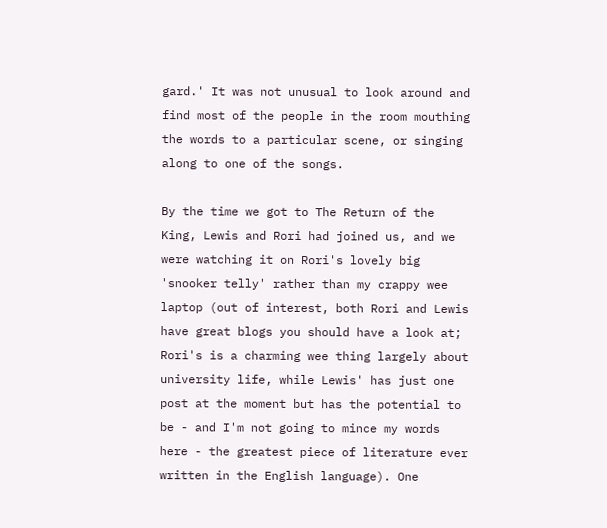gard.' It was not unusual to look around and find most of the people in the room mouthing the words to a particular scene, or singing along to one of the songs.

By the time we got to The Return of the King, Lewis and Rori had joined us, and we were watching it on Rori's lovely big 'snooker telly' rather than my crappy wee laptop (out of interest, both Rori and Lewis have great blogs you should have a look at; Rori's is a charming wee thing largely about university life, while Lewis' has just one post at the moment but has the potential to be - and I'm not going to mince my words here - the greatest piece of literature ever written in the English language). One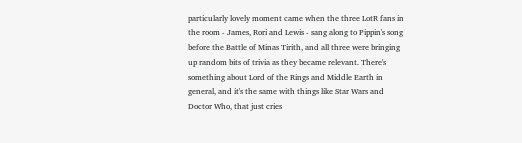particularly lovely moment came when the three LotR fans in the room - James, Rori and Lewis - sang along to Pippin's song before the Battle of Minas Tirith, and all three were bringing up random bits of trivia as they became relevant. There's something about Lord of the Rings and Middle Earth in general, and it's the same with things like Star Wars and Doctor Who, that just cries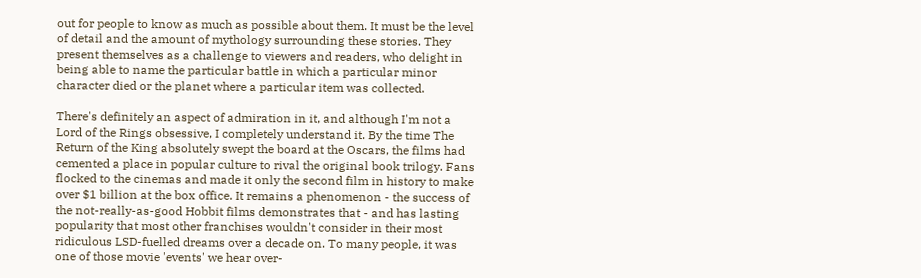out for people to know as much as possible about them. It must be the level of detail and the amount of mythology surrounding these stories. They present themselves as a challenge to viewers and readers, who delight in being able to name the particular battle in which a particular minor character died or the planet where a particular item was collected.

There's definitely an aspect of admiration in it, and although I'm not a Lord of the Rings obsessive, I completely understand it. By the time The Return of the King absolutely swept the board at the Oscars, the films had cemented a place in popular culture to rival the original book trilogy. Fans flocked to the cinemas and made it only the second film in history to make over $1 billion at the box office. It remains a phenomenon - the success of the not-really-as-good Hobbit films demonstrates that - and has lasting popularity that most other franchises wouldn't consider in their most ridiculous LSD-fuelled dreams over a decade on. To many people, it was one of those movie 'events' we hear over-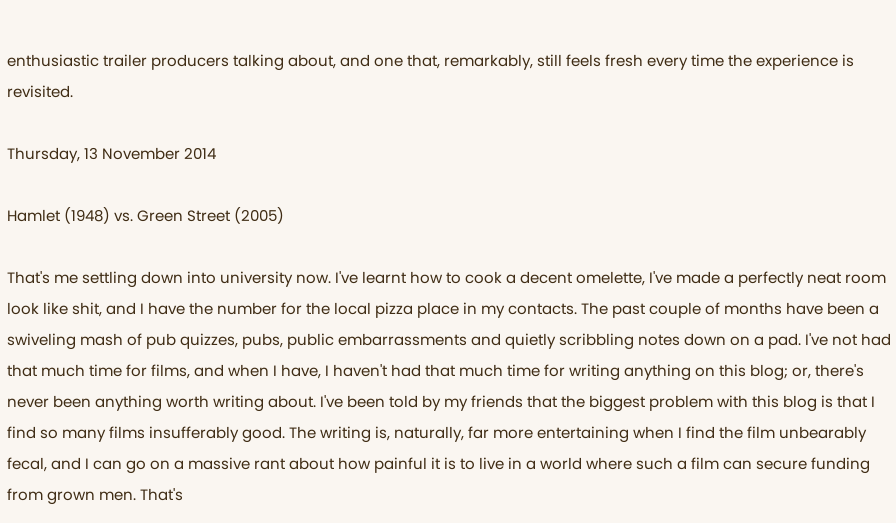enthusiastic trailer producers talking about, and one that, remarkably, still feels fresh every time the experience is revisited.

Thursday, 13 November 2014

Hamlet (1948) vs. Green Street (2005)

That's me settling down into university now. I've learnt how to cook a decent omelette, I've made a perfectly neat room look like shit, and I have the number for the local pizza place in my contacts. The past couple of months have been a swiveling mash of pub quizzes, pubs, public embarrassments and quietly scribbling notes down on a pad. I've not had that much time for films, and when I have, I haven't had that much time for writing anything on this blog; or, there's never been anything worth writing about. I've been told by my friends that the biggest problem with this blog is that I find so many films insufferably good. The writing is, naturally, far more entertaining when I find the film unbearably fecal, and I can go on a massive rant about how painful it is to live in a world where such a film can secure funding from grown men. That's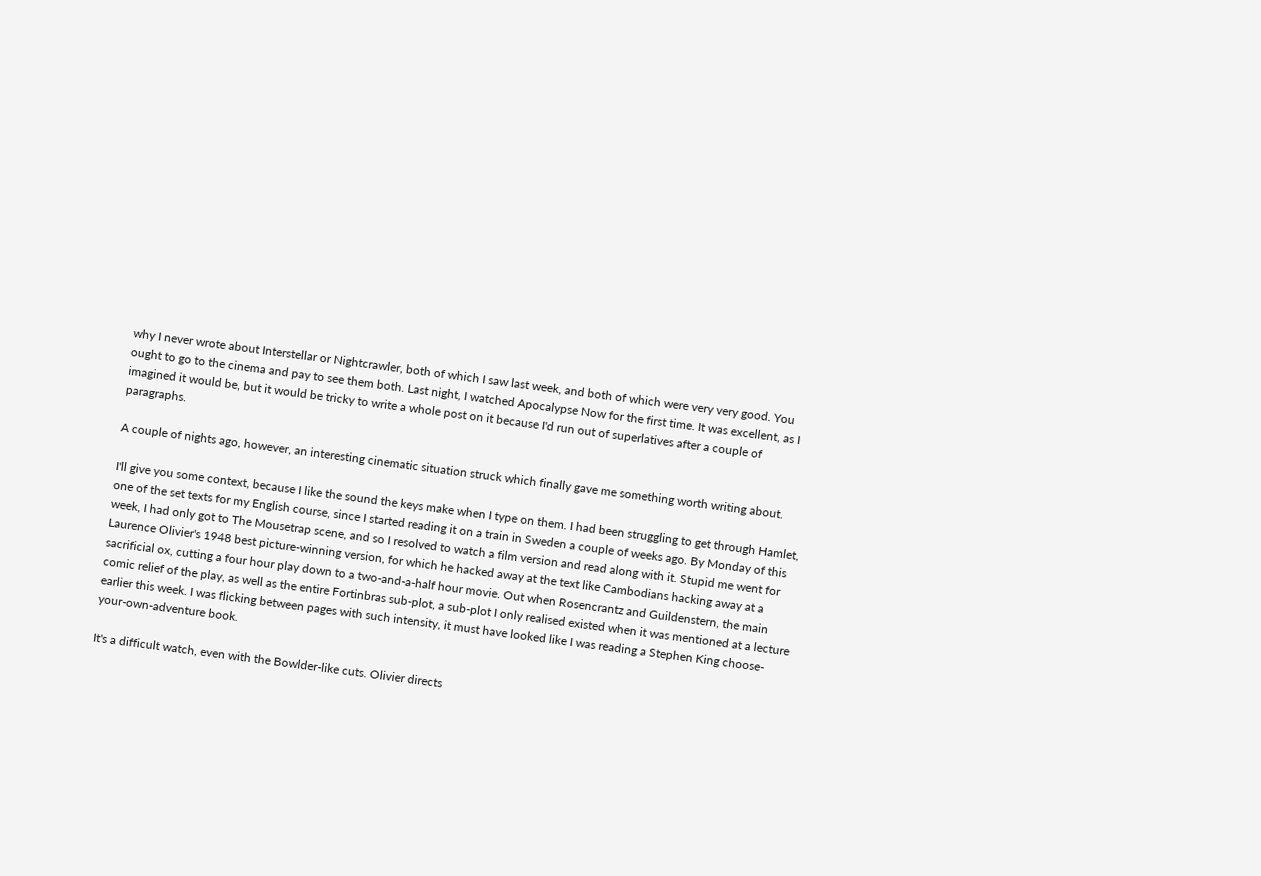why I never wrote about Interstellar or Nightcrawler, both of which I saw last week, and both of which were very very good. You ought to go to the cinema and pay to see them both. Last night, I watched Apocalypse Now for the first time. It was excellent, as I imagined it would be, but it would be tricky to write a whole post on it because I'd run out of superlatives after a couple of paragraphs.

A couple of nights ago, however, an interesting cinematic situation struck which finally gave me something worth writing about.

I'll give you some context, because I like the sound the keys make when I type on them. I had been struggling to get through Hamlet, one of the set texts for my English course, since I started reading it on a train in Sweden a couple of weeks ago. By Monday of this week, I had only got to The Mousetrap scene, and so I resolved to watch a film version and read along with it. Stupid me went for Laurence Olivier's 1948 best picture-winning version, for which he hacked away at the text like Cambodians hacking away at a sacrificial ox, cutting a four hour play down to a two-and-a-half hour movie. Out when Rosencrantz and Guildenstern, the main comic relief of the play, as well as the entire Fortinbras sub-plot, a sub-plot I only realised existed when it was mentioned at a lecture earlier this week. I was flicking between pages with such intensity, it must have looked like I was reading a Stephen King choose-your-own-adventure book.

It's a difficult watch, even with the Bowlder-like cuts. Olivier directs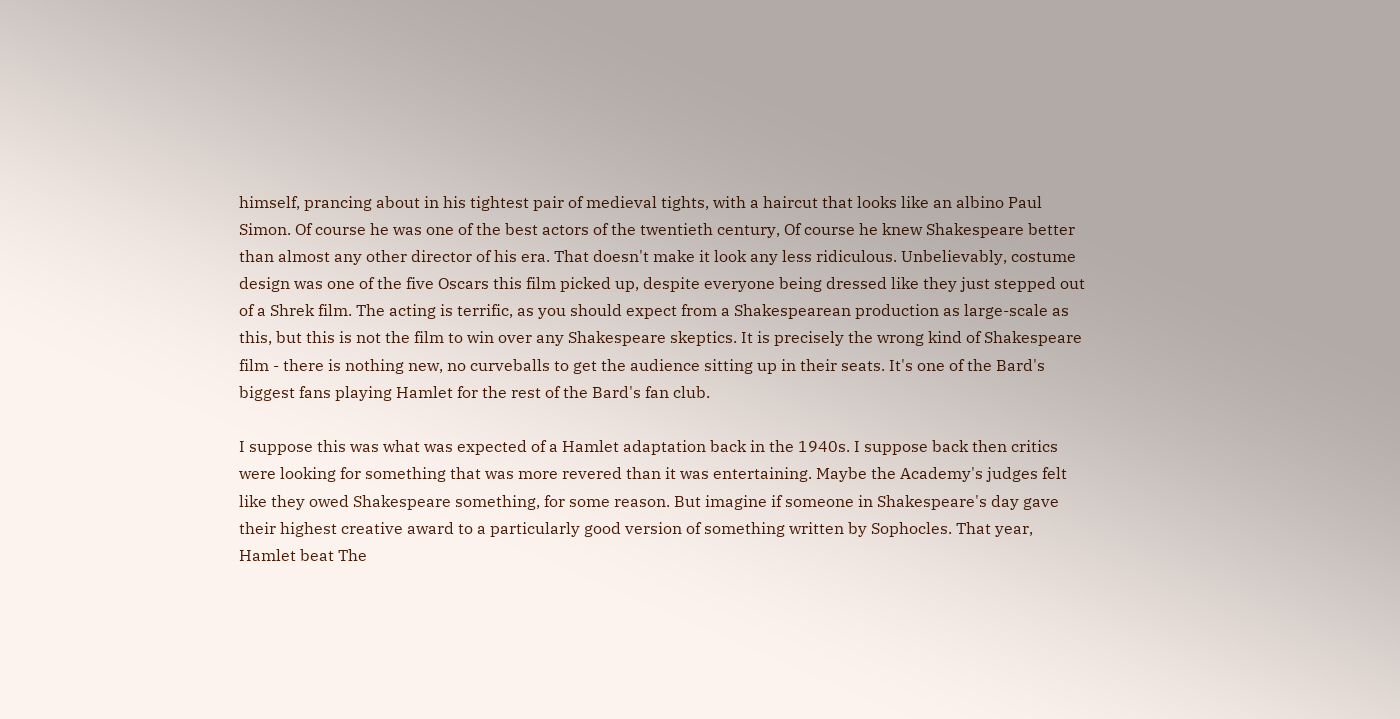himself, prancing about in his tightest pair of medieval tights, with a haircut that looks like an albino Paul Simon. Of course he was one of the best actors of the twentieth century, Of course he knew Shakespeare better than almost any other director of his era. That doesn't make it look any less ridiculous. Unbelievably, costume design was one of the five Oscars this film picked up, despite everyone being dressed like they just stepped out of a Shrek film. The acting is terrific, as you should expect from a Shakespearean production as large-scale as this, but this is not the film to win over any Shakespeare skeptics. It is precisely the wrong kind of Shakespeare film - there is nothing new, no curveballs to get the audience sitting up in their seats. It's one of the Bard's biggest fans playing Hamlet for the rest of the Bard's fan club.

I suppose this was what was expected of a Hamlet adaptation back in the 1940s. I suppose back then critics were looking for something that was more revered than it was entertaining. Maybe the Academy's judges felt like they owed Shakespeare something, for some reason. But imagine if someone in Shakespeare's day gave their highest creative award to a particularly good version of something written by Sophocles. That year, Hamlet beat The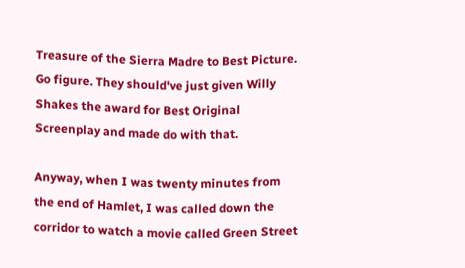Treasure of the Sierra Madre to Best Picture. Go figure. They should've just given Willy Shakes the award for Best Original Screenplay and made do with that.

Anyway, when I was twenty minutes from the end of Hamlet, I was called down the corridor to watch a movie called Green Street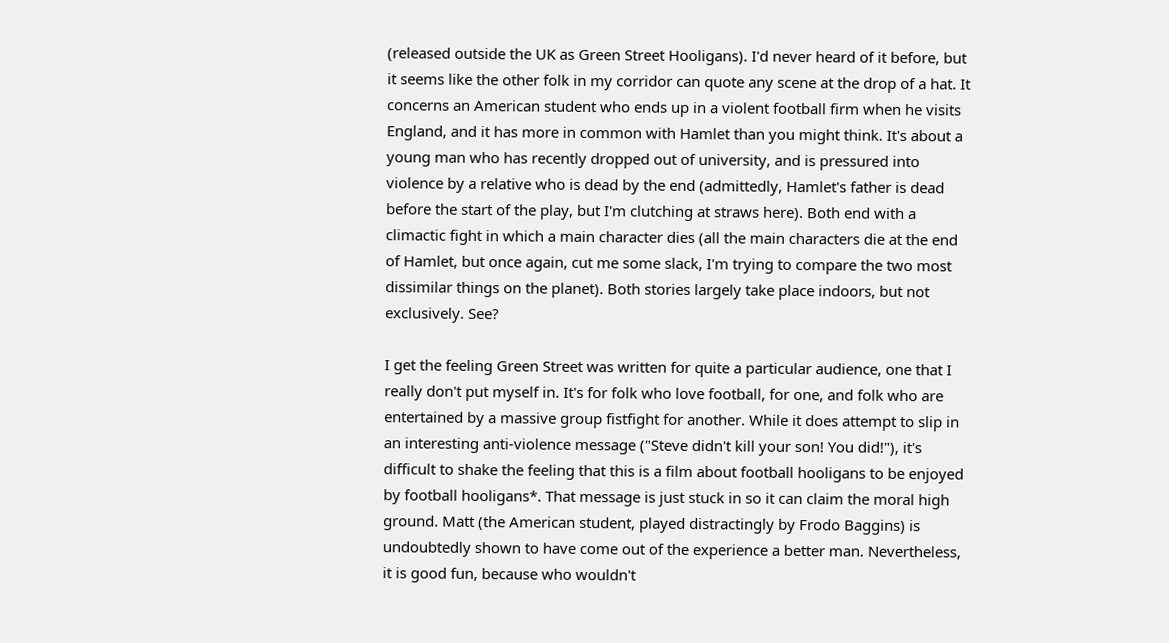(released outside the UK as Green Street Hooligans). I'd never heard of it before, but it seems like the other folk in my corridor can quote any scene at the drop of a hat. It concerns an American student who ends up in a violent football firm when he visits England, and it has more in common with Hamlet than you might think. It's about a young man who has recently dropped out of university, and is pressured into violence by a relative who is dead by the end (admittedly, Hamlet's father is dead before the start of the play, but I'm clutching at straws here). Both end with a climactic fight in which a main character dies (all the main characters die at the end of Hamlet, but once again, cut me some slack, I'm trying to compare the two most dissimilar things on the planet). Both stories largely take place indoors, but not exclusively. See?

I get the feeling Green Street was written for quite a particular audience, one that I really don't put myself in. It's for folk who love football, for one, and folk who are entertained by a massive group fistfight for another. While it does attempt to slip in an interesting anti-violence message ("Steve didn't kill your son! You did!"), it's difficult to shake the feeling that this is a film about football hooligans to be enjoyed by football hooligans*. That message is just stuck in so it can claim the moral high ground. Matt (the American student, played distractingly by Frodo Baggins) is undoubtedly shown to have come out of the experience a better man. Nevertheless, it is good fun, because who wouldn't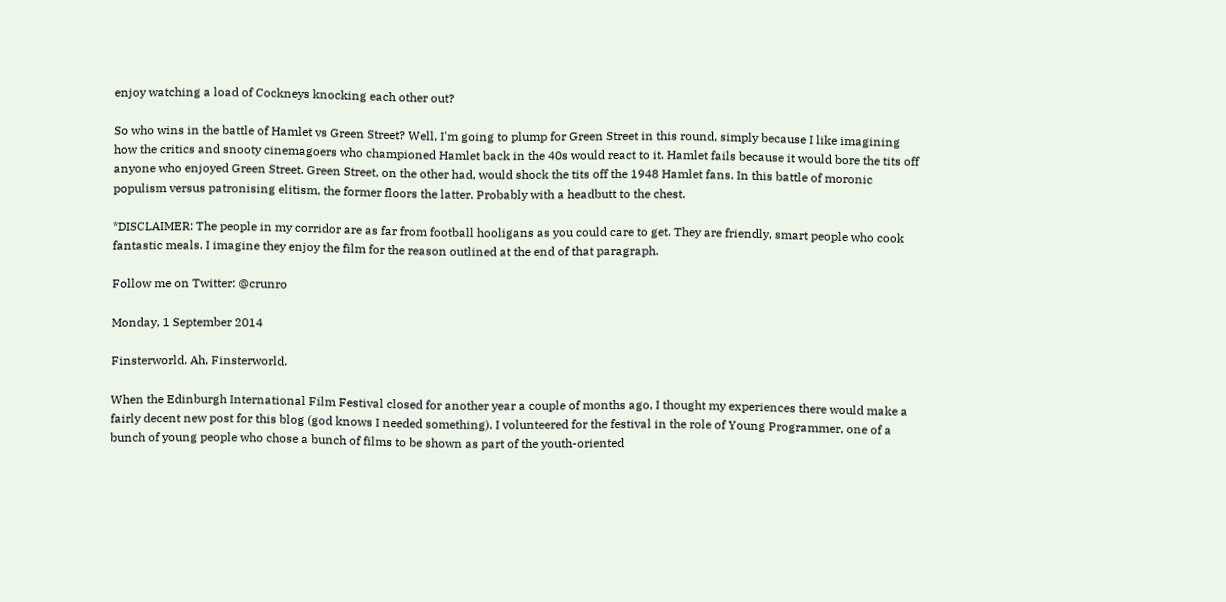enjoy watching a load of Cockneys knocking each other out?

So who wins in the battle of Hamlet vs Green Street? Well, I'm going to plump for Green Street in this round, simply because I like imagining how the critics and snooty cinemagoers who championed Hamlet back in the 40s would react to it. Hamlet fails because it would bore the tits off anyone who enjoyed Green Street. Green Street, on the other had, would shock the tits off the 1948 Hamlet fans. In this battle of moronic populism versus patronising elitism, the former floors the latter. Probably with a headbutt to the chest.

*DISCLAIMER: The people in my corridor are as far from football hooligans as you could care to get. They are friendly, smart people who cook fantastic meals. I imagine they enjoy the film for the reason outlined at the end of that paragraph.

Follow me on Twitter: @crunro

Monday, 1 September 2014

Finsterworld. Ah, Finsterworld.

When the Edinburgh International Film Festival closed for another year a couple of months ago, I thought my experiences there would make a fairly decent new post for this blog (god knows I needed something). I volunteered for the festival in the role of Young Programmer, one of a bunch of young people who chose a bunch of films to be shown as part of the youth-oriented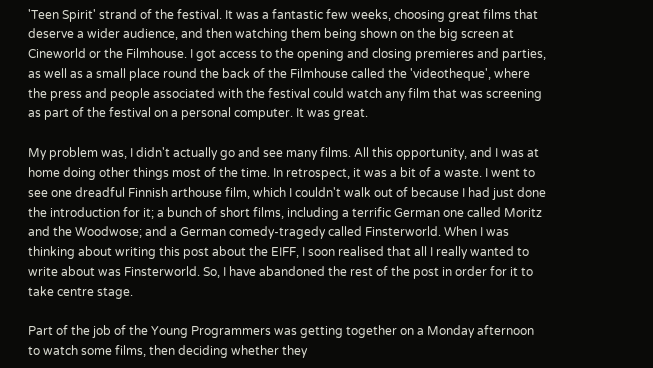'Teen Spirit' strand of the festival. It was a fantastic few weeks, choosing great films that deserve a wider audience, and then watching them being shown on the big screen at Cineworld or the Filmhouse. I got access to the opening and closing premieres and parties, as well as a small place round the back of the Filmhouse called the 'videotheque', where the press and people associated with the festival could watch any film that was screening as part of the festival on a personal computer. It was great.

My problem was, I didn't actually go and see many films. All this opportunity, and I was at home doing other things most of the time. In retrospect, it was a bit of a waste. I went to see one dreadful Finnish arthouse film, which I couldn't walk out of because I had just done the introduction for it; a bunch of short films, including a terrific German one called Moritz and the Woodwose; and a German comedy-tragedy called Finsterworld. When I was thinking about writing this post about the EIFF, I soon realised that all I really wanted to write about was Finsterworld. So, I have abandoned the rest of the post in order for it to take centre stage.

Part of the job of the Young Programmers was getting together on a Monday afternoon to watch some films, then deciding whether they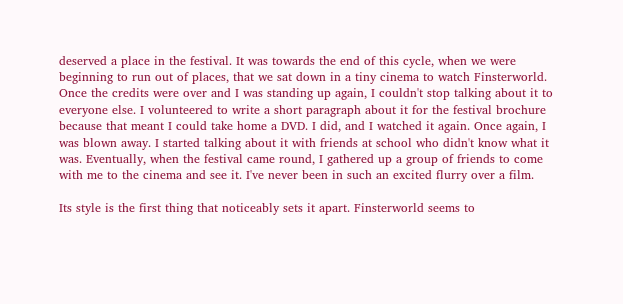deserved a place in the festival. It was towards the end of this cycle, when we were beginning to run out of places, that we sat down in a tiny cinema to watch Finsterworld. Once the credits were over and I was standing up again, I couldn't stop talking about it to everyone else. I volunteered to write a short paragraph about it for the festival brochure because that meant I could take home a DVD. I did, and I watched it again. Once again, I was blown away. I started talking about it with friends at school who didn't know what it was. Eventually, when the festival came round, I gathered up a group of friends to come with me to the cinema and see it. I've never been in such an excited flurry over a film.

Its style is the first thing that noticeably sets it apart. Finsterworld seems to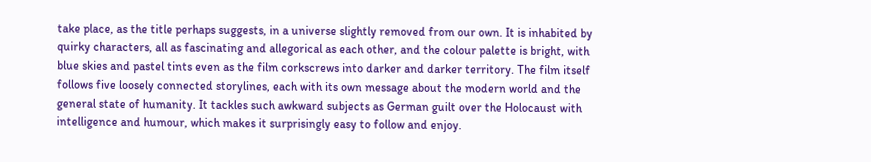take place, as the title perhaps suggests, in a universe slightly removed from our own. It is inhabited by quirky characters, all as fascinating and allegorical as each other, and the colour palette is bright, with blue skies and pastel tints even as the film corkscrews into darker and darker territory. The film itself follows five loosely connected storylines, each with its own message about the modern world and the general state of humanity. It tackles such awkward subjects as German guilt over the Holocaust with intelligence and humour, which makes it surprisingly easy to follow and enjoy.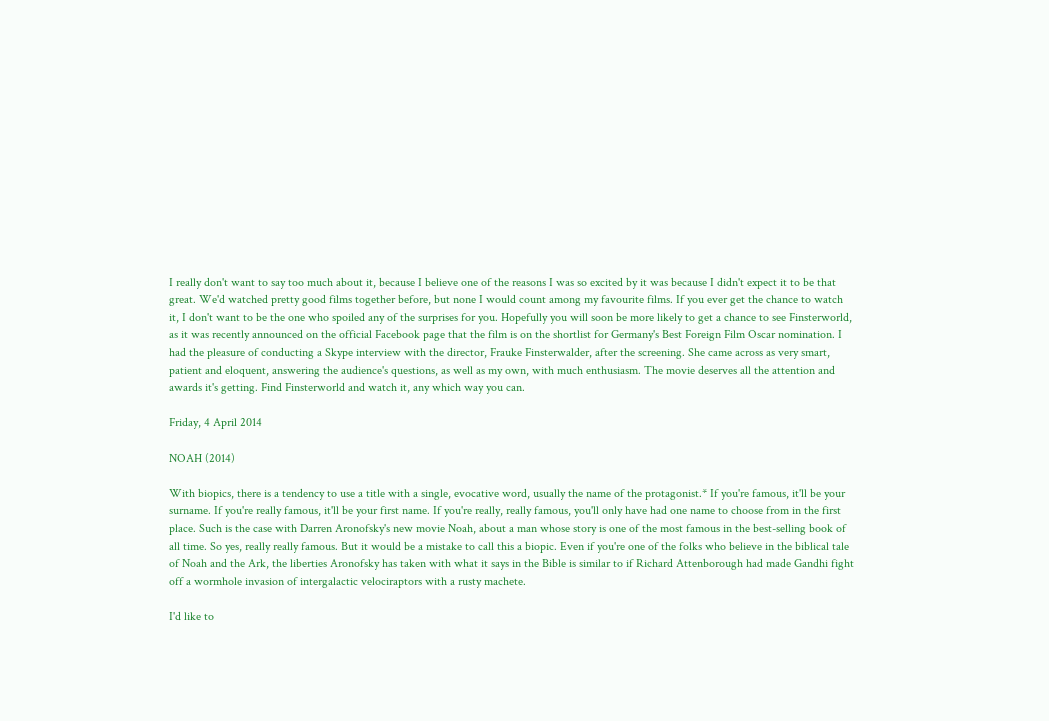I really don't want to say too much about it, because I believe one of the reasons I was so excited by it was because I didn't expect it to be that great. We'd watched pretty good films together before, but none I would count among my favourite films. If you ever get the chance to watch it, I don't want to be the one who spoiled any of the surprises for you. Hopefully you will soon be more likely to get a chance to see Finsterworld, as it was recently announced on the official Facebook page that the film is on the shortlist for Germany's Best Foreign Film Oscar nomination. I had the pleasure of conducting a Skype interview with the director, Frauke Finsterwalder, after the screening. She came across as very smart, patient and eloquent, answering the audience's questions, as well as my own, with much enthusiasm. The movie deserves all the attention and awards it's getting. Find Finsterworld and watch it, any which way you can.

Friday, 4 April 2014

NOAH (2014)

With biopics, there is a tendency to use a title with a single, evocative word, usually the name of the protagonist.* If you're famous, it'll be your surname. If you're really famous, it'll be your first name. If you're really, really famous, you'll only have had one name to choose from in the first place. Such is the case with Darren Aronofsky's new movie Noah, about a man whose story is one of the most famous in the best-selling book of all time. So yes, really really famous. But it would be a mistake to call this a biopic. Even if you're one of the folks who believe in the biblical tale of Noah and the Ark, the liberties Aronofsky has taken with what it says in the Bible is similar to if Richard Attenborough had made Gandhi fight off a wormhole invasion of intergalactic velociraptors with a rusty machete.

I'd like to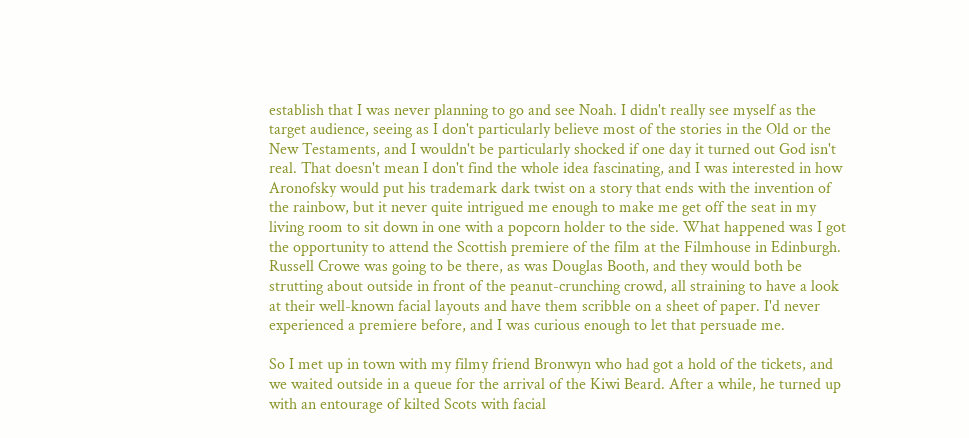establish that I was never planning to go and see Noah. I didn't really see myself as the target audience, seeing as I don't particularly believe most of the stories in the Old or the New Testaments, and I wouldn't be particularly shocked if one day it turned out God isn't real. That doesn't mean I don't find the whole idea fascinating, and I was interested in how Aronofsky would put his trademark dark twist on a story that ends with the invention of the rainbow, but it never quite intrigued me enough to make me get off the seat in my living room to sit down in one with a popcorn holder to the side. What happened was I got the opportunity to attend the Scottish premiere of the film at the Filmhouse in Edinburgh. Russell Crowe was going to be there, as was Douglas Booth, and they would both be strutting about outside in front of the peanut-crunching crowd, all straining to have a look at their well-known facial layouts and have them scribble on a sheet of paper. I'd never experienced a premiere before, and I was curious enough to let that persuade me.

So I met up in town with my filmy friend Bronwyn who had got a hold of the tickets, and we waited outside in a queue for the arrival of the Kiwi Beard. After a while, he turned up with an entourage of kilted Scots with facial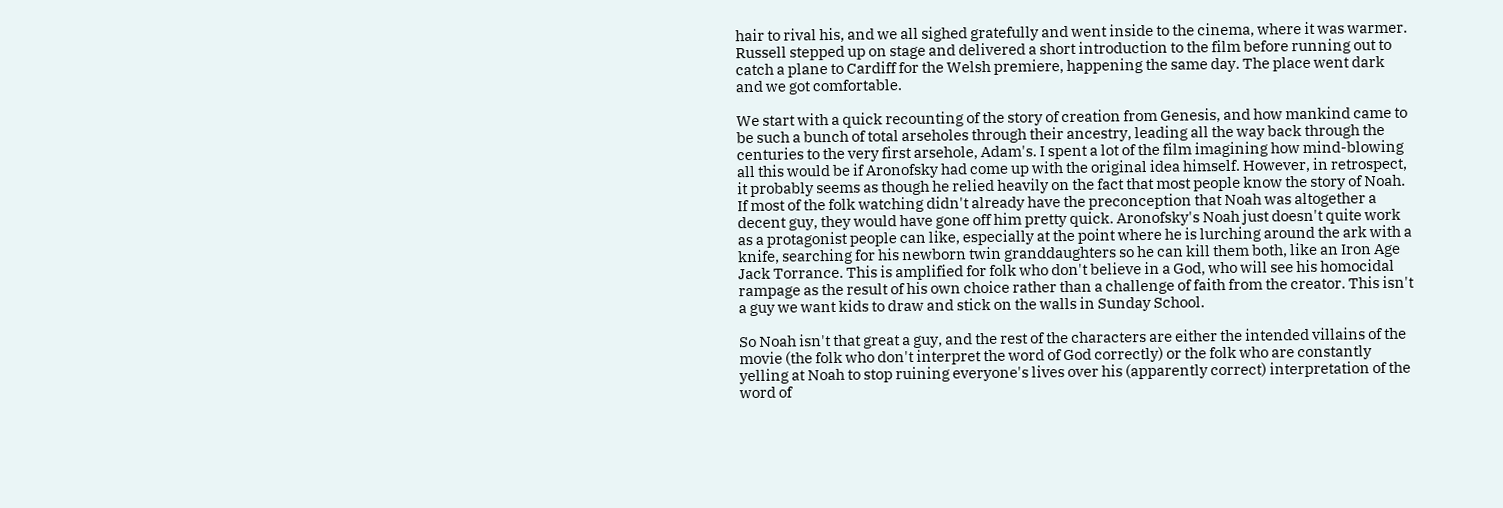hair to rival his, and we all sighed gratefully and went inside to the cinema, where it was warmer. Russell stepped up on stage and delivered a short introduction to the film before running out to catch a plane to Cardiff for the Welsh premiere, happening the same day. The place went dark and we got comfortable.

We start with a quick recounting of the story of creation from Genesis, and how mankind came to be such a bunch of total arseholes through their ancestry, leading all the way back through the centuries to the very first arsehole, Adam's. I spent a lot of the film imagining how mind-blowing all this would be if Aronofsky had come up with the original idea himself. However, in retrospect, it probably seems as though he relied heavily on the fact that most people know the story of Noah. If most of the folk watching didn't already have the preconception that Noah was altogether a decent guy, they would have gone off him pretty quick. Aronofsky's Noah just doesn't quite work as a protagonist people can like, especially at the point where he is lurching around the ark with a knife, searching for his newborn twin granddaughters so he can kill them both, like an Iron Age Jack Torrance. This is amplified for folk who don't believe in a God, who will see his homocidal rampage as the result of his own choice rather than a challenge of faith from the creator. This isn't a guy we want kids to draw and stick on the walls in Sunday School.

So Noah isn't that great a guy, and the rest of the characters are either the intended villains of the movie (the folk who don't interpret the word of God correctly) or the folk who are constantly yelling at Noah to stop ruining everyone's lives over his (apparently correct) interpretation of the word of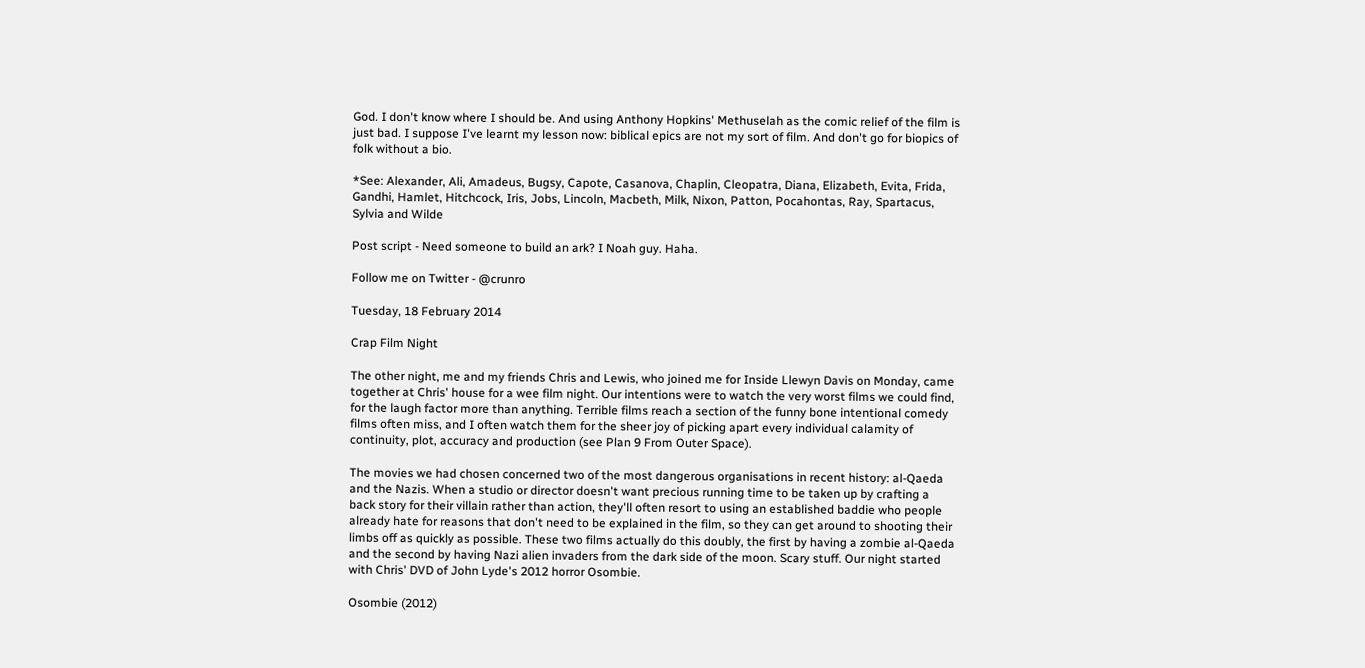God. I don't know where I should be. And using Anthony Hopkins' Methuselah as the comic relief of the film is just bad. I suppose I've learnt my lesson now: biblical epics are not my sort of film. And don't go for biopics of folk without a bio.

*See: Alexander, Ali, Amadeus, Bugsy, Capote, Casanova, Chaplin, Cleopatra, Diana, Elizabeth, Evita, Frida, Gandhi, Hamlet, Hitchcock, Iris, Jobs, Lincoln, Macbeth, Milk, Nixon, Patton, Pocahontas, Ray, Spartacus, Sylvia and Wilde

Post script - Need someone to build an ark? I Noah guy. Haha.

Follow me on Twitter - @crunro

Tuesday, 18 February 2014

Crap Film Night

The other night, me and my friends Chris and Lewis, who joined me for Inside Llewyn Davis on Monday, came together at Chris' house for a wee film night. Our intentions were to watch the very worst films we could find, for the laugh factor more than anything. Terrible films reach a section of the funny bone intentional comedy films often miss, and I often watch them for the sheer joy of picking apart every individual calamity of continuity, plot, accuracy and production (see Plan 9 From Outer Space).

The movies we had chosen concerned two of the most dangerous organisations in recent history: al-Qaeda and the Nazis. When a studio or director doesn't want precious running time to be taken up by crafting a back story for their villain rather than action, they'll often resort to using an established baddie who people already hate for reasons that don't need to be explained in the film, so they can get around to shooting their limbs off as quickly as possible. These two films actually do this doubly, the first by having a zombie al-Qaeda and the second by having Nazi alien invaders from the dark side of the moon. Scary stuff. Our night started with Chris' DVD of John Lyde's 2012 horror Osombie.

Osombie (2012)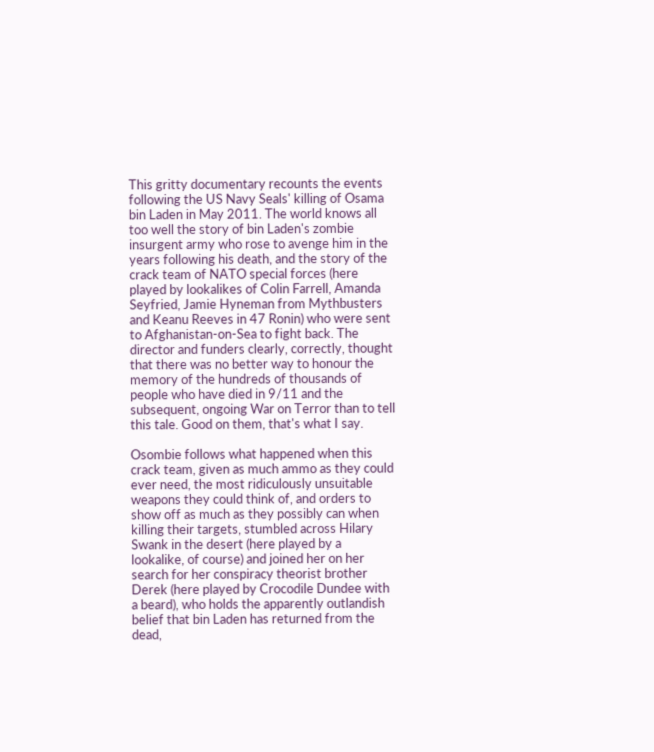This gritty documentary recounts the events following the US Navy Seals' killing of Osama bin Laden in May 2011. The world knows all too well the story of bin Laden's zombie insurgent army who rose to avenge him in the years following his death, and the story of the crack team of NATO special forces (here played by lookalikes of Colin Farrell, Amanda Seyfried, Jamie Hyneman from Mythbusters and Keanu Reeves in 47 Ronin) who were sent to Afghanistan-on-Sea to fight back. The director and funders clearly, correctly, thought that there was no better way to honour the memory of the hundreds of thousands of people who have died in 9/11 and the subsequent, ongoing War on Terror than to tell this tale. Good on them, that's what I say.

Osombie follows what happened when this crack team, given as much ammo as they could ever need, the most ridiculously unsuitable weapons they could think of, and orders to show off as much as they possibly can when killing their targets, stumbled across Hilary Swank in the desert (here played by a lookalike, of course) and joined her on her search for her conspiracy theorist brother Derek (here played by Crocodile Dundee with a beard), who holds the apparently outlandish belief that bin Laden has returned from the dead,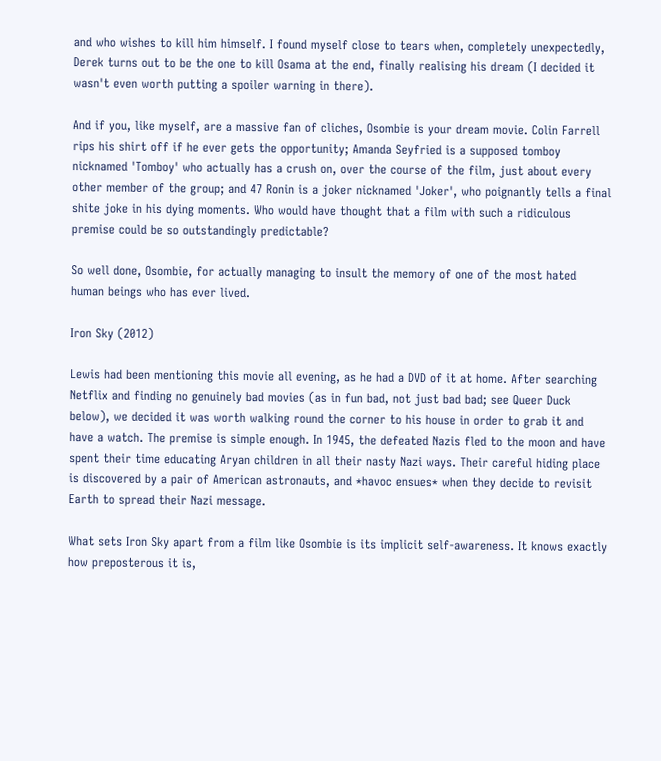and who wishes to kill him himself. I found myself close to tears when, completely unexpectedly, Derek turns out to be the one to kill Osama at the end, finally realising his dream (I decided it wasn't even worth putting a spoiler warning in there).

And if you, like myself, are a massive fan of cliches, Osombie is your dream movie. Colin Farrell rips his shirt off if he ever gets the opportunity; Amanda Seyfried is a supposed tomboy nicknamed 'Tomboy' who actually has a crush on, over the course of the film, just about every other member of the group; and 47 Ronin is a joker nicknamed 'Joker', who poignantly tells a final shite joke in his dying moments. Who would have thought that a film with such a ridiculous premise could be so outstandingly predictable?

So well done, Osombie, for actually managing to insult the memory of one of the most hated human beings who has ever lived.

Iron Sky (2012)

Lewis had been mentioning this movie all evening, as he had a DVD of it at home. After searching Netflix and finding no genuinely bad movies (as in fun bad, not just bad bad; see Queer Duck below), we decided it was worth walking round the corner to his house in order to grab it and have a watch. The premise is simple enough. In 1945, the defeated Nazis fled to the moon and have spent their time educating Aryan children in all their nasty Nazi ways. Their careful hiding place is discovered by a pair of American astronauts, and *havoc ensues* when they decide to revisit Earth to spread their Nazi message.

What sets Iron Sky apart from a film like Osombie is its implicit self-awareness. It knows exactly how preposterous it is,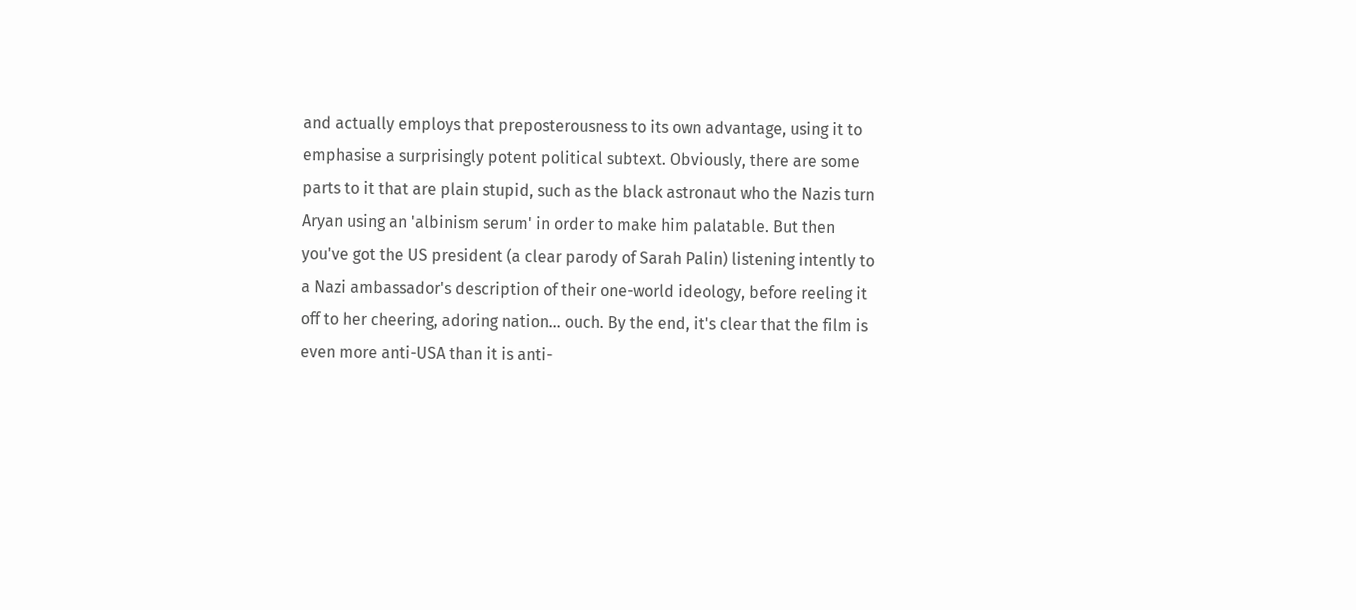and actually employs that preposterousness to its own advantage, using it to emphasise a surprisingly potent political subtext. Obviously, there are some parts to it that are plain stupid, such as the black astronaut who the Nazis turn Aryan using an 'albinism serum' in order to make him palatable. But then you've got the US president (a clear parody of Sarah Palin) listening intently to a Nazi ambassador's description of their one-world ideology, before reeling it off to her cheering, adoring nation... ouch. By the end, it's clear that the film is even more anti-USA than it is anti-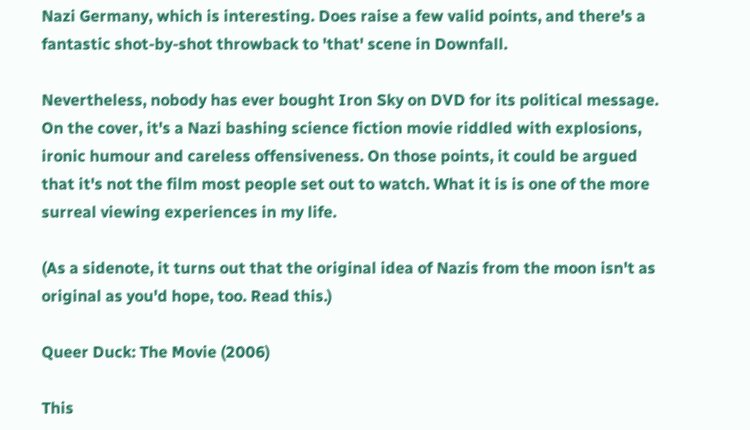Nazi Germany, which is interesting. Does raise a few valid points, and there's a fantastic shot-by-shot throwback to 'that' scene in Downfall.

Nevertheless, nobody has ever bought Iron Sky on DVD for its political message. On the cover, it's a Nazi bashing science fiction movie riddled with explosions, ironic humour and careless offensiveness. On those points, it could be argued that it's not the film most people set out to watch. What it is is one of the more surreal viewing experiences in my life.

(As a sidenote, it turns out that the original idea of Nazis from the moon isn't as original as you'd hope, too. Read this.)

Queer Duck: The Movie (2006)

This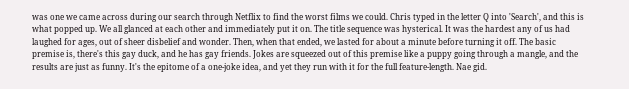was one we came across during our search through Netflix to find the worst films we could. Chris typed in the letter Q into 'Search', and this is what popped up. We all glanced at each other and immediately put it on. The title sequence was hysterical. It was the hardest any of us had laughed for ages, out of sheer disbelief and wonder. Then, when that ended, we lasted for about a minute before turning it off. The basic premise is, there's this gay duck, and he has gay friends. Jokes are squeezed out of this premise like a puppy going through a mangle, and the results are just as funny. It's the epitome of a one-joke idea, and yet they run with it for the full feature-length. Nae gid.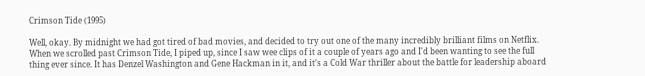Crimson Tide (1995)

Well, okay. By midnight we had got tired of bad movies, and decided to try out one of the many incredibly brilliant films on Netflix. When we scrolled past Crimson Tide, I piped up, since I saw wee clips of it a couple of years ago and I'd been wanting to see the full thing ever since. It has Denzel Washington and Gene Hackman in it, and it's a Cold War thriller about the battle for leadership aboard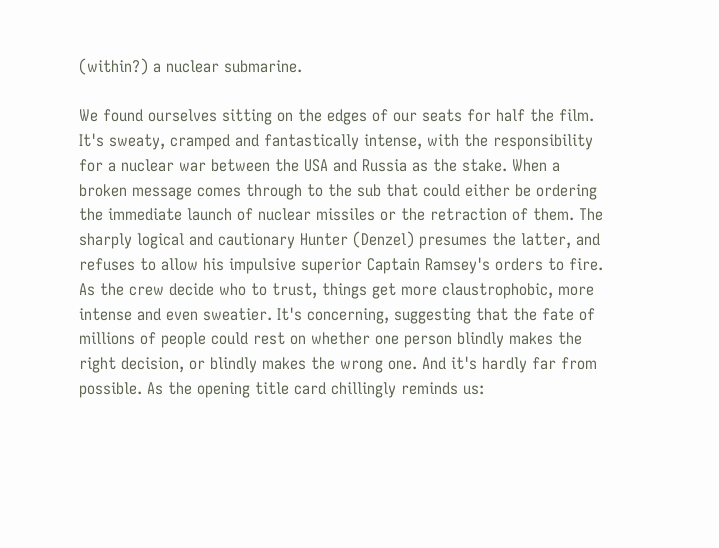(within?) a nuclear submarine.

We found ourselves sitting on the edges of our seats for half the film. It's sweaty, cramped and fantastically intense, with the responsibility for a nuclear war between the USA and Russia as the stake. When a broken message comes through to the sub that could either be ordering the immediate launch of nuclear missiles or the retraction of them. The sharply logical and cautionary Hunter (Denzel) presumes the latter, and refuses to allow his impulsive superior Captain Ramsey's orders to fire. As the crew decide who to trust, things get more claustrophobic, more intense and even sweatier. It's concerning, suggesting that the fate of millions of people could rest on whether one person blindly makes the right decision, or blindly makes the wrong one. And it's hardly far from possible. As the opening title card chillingly reminds us: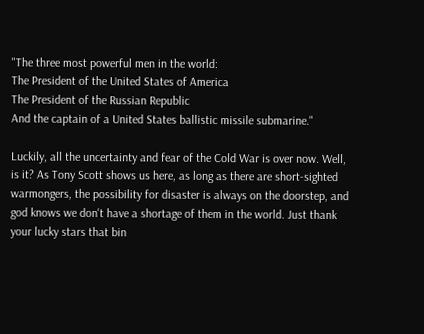"The three most powerful men in the world:
The President of the United States of America
The President of the Russian Republic
And the captain of a United States ballistic missile submarine."

Luckily, all the uncertainty and fear of the Cold War is over now. Well, is it? As Tony Scott shows us here, as long as there are short-sighted warmongers, the possibility for disaster is always on the doorstep, and god knows we don't have a shortage of them in the world. Just thank your lucky stars that bin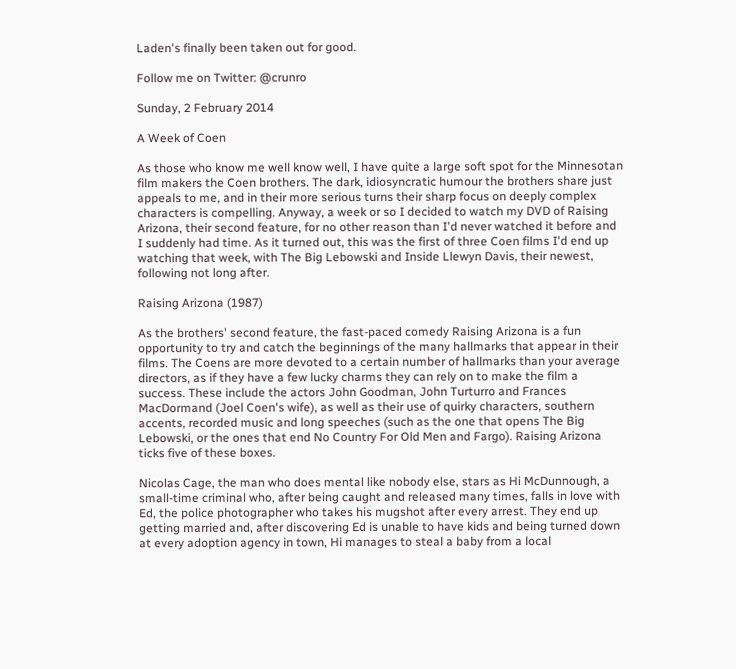Laden's finally been taken out for good.

Follow me on Twitter: @crunro

Sunday, 2 February 2014

A Week of Coen

As those who know me well know well, I have quite a large soft spot for the Minnesotan film makers the Coen brothers. The dark, idiosyncratic humour the brothers share just appeals to me, and in their more serious turns their sharp focus on deeply complex characters is compelling. Anyway, a week or so I decided to watch my DVD of Raising Arizona, their second feature, for no other reason than I'd never watched it before and I suddenly had time. As it turned out, this was the first of three Coen films I'd end up watching that week, with The Big Lebowski and Inside Llewyn Davis, their newest, following not long after.

Raising Arizona (1987)

As the brothers' second feature, the fast-paced comedy Raising Arizona is a fun opportunity to try and catch the beginnings of the many hallmarks that appear in their films. The Coens are more devoted to a certain number of hallmarks than your average directors, as if they have a few lucky charms they can rely on to make the film a success. These include the actors John Goodman, John Turturro and Frances MacDormand (Joel Coen's wife), as well as their use of quirky characters, southern accents, recorded music and long speeches (such as the one that opens The Big Lebowski, or the ones that end No Country For Old Men and Fargo). Raising Arizona ticks five of these boxes.

Nicolas Cage, the man who does mental like nobody else, stars as Hi McDunnough, a small-time criminal who, after being caught and released many times, falls in love with Ed, the police photographer who takes his mugshot after every arrest. They end up getting married and, after discovering Ed is unable to have kids and being turned down at every adoption agency in town, Hi manages to steal a baby from a local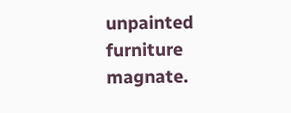unpainted furniture magnate.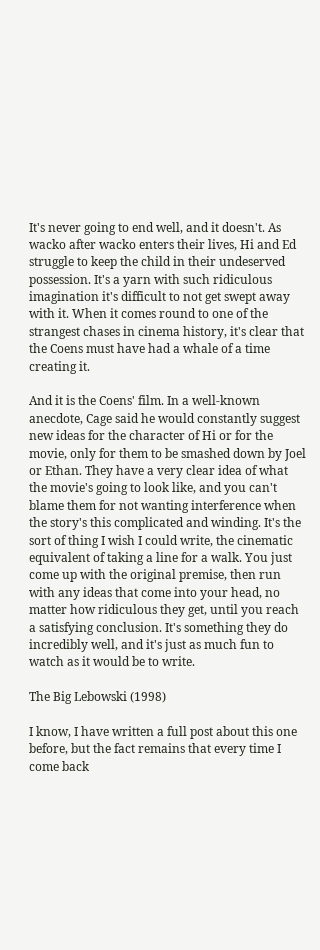It's never going to end well, and it doesn't. As wacko after wacko enters their lives, Hi and Ed struggle to keep the child in their undeserved possession. It's a yarn with such ridiculous imagination it's difficult to not get swept away with it. When it comes round to one of the strangest chases in cinema history, it's clear that the Coens must have had a whale of a time creating it.

And it is the Coens' film. In a well-known anecdote, Cage said he would constantly suggest new ideas for the character of Hi or for the movie, only for them to be smashed down by Joel or Ethan. They have a very clear idea of what the movie's going to look like, and you can't blame them for not wanting interference when the story's this complicated and winding. It's the sort of thing I wish I could write, the cinematic equivalent of taking a line for a walk. You just come up with the original premise, then run with any ideas that come into your head, no matter how ridiculous they get, until you reach a satisfying conclusion. It's something they do incredibly well, and it's just as much fun to watch as it would be to write.

The Big Lebowski (1998)

I know, I have written a full post about this one before, but the fact remains that every time I come back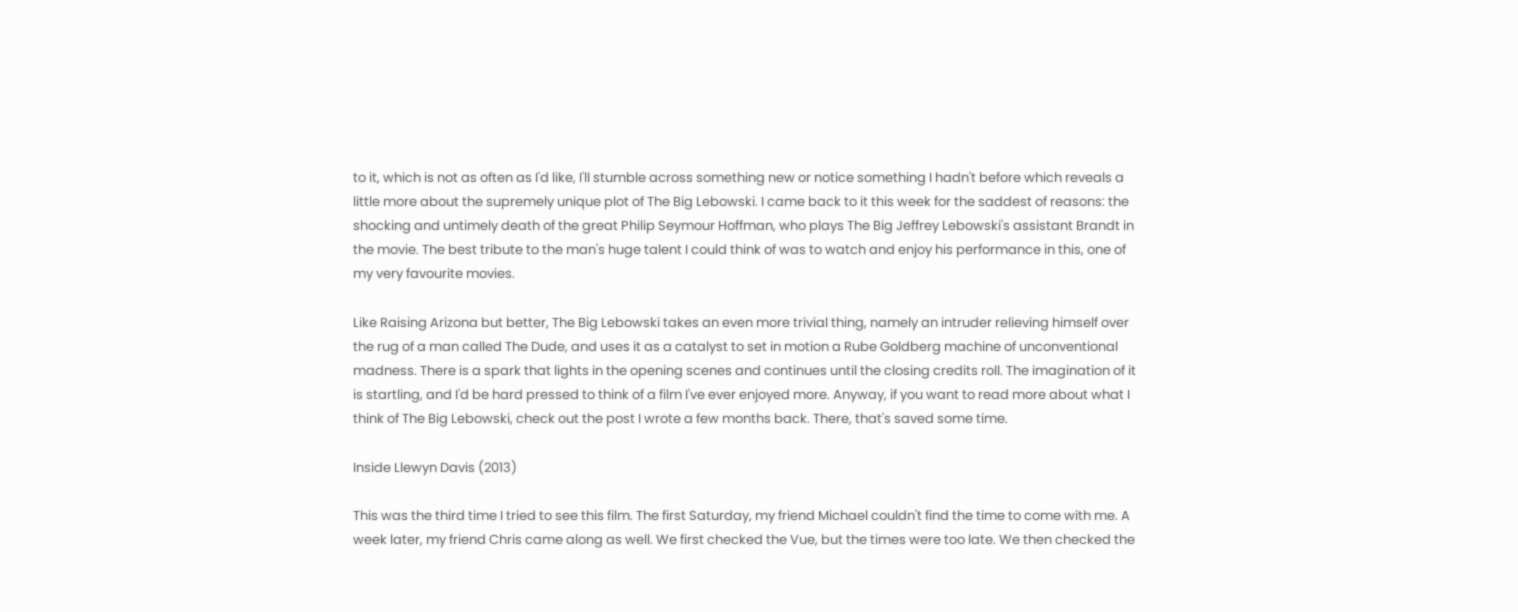to it, which is not as often as I'd like, I'll stumble across something new or notice something I hadn't before which reveals a little more about the supremely unique plot of The Big Lebowski. I came back to it this week for the saddest of reasons: the shocking and untimely death of the great Philip Seymour Hoffman, who plays The Big Jeffrey Lebowski's assistant Brandt in the movie. The best tribute to the man's huge talent I could think of was to watch and enjoy his performance in this, one of my very favourite movies.

Like Raising Arizona but better, The Big Lebowski takes an even more trivial thing, namely an intruder relieving himself over the rug of a man called The Dude, and uses it as a catalyst to set in motion a Rube Goldberg machine of unconventional madness. There is a spark that lights in the opening scenes and continues until the closing credits roll. The imagination of it is startling, and I'd be hard pressed to think of a film I've ever enjoyed more. Anyway, if you want to read more about what I think of The Big Lebowski, check out the post I wrote a few months back. There, that's saved some time.

Inside Llewyn Davis (2013)

This was the third time I tried to see this film. The first Saturday, my friend Michael couldn't find the time to come with me. A week later, my friend Chris came along as well. We first checked the Vue, but the times were too late. We then checked the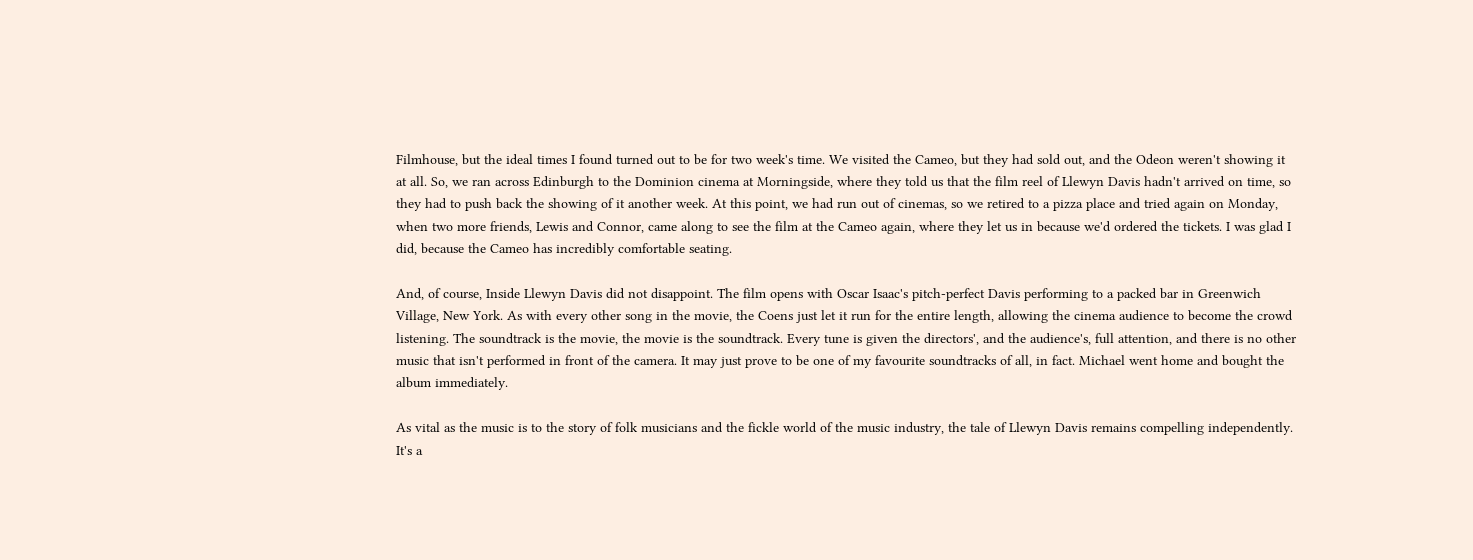Filmhouse, but the ideal times I found turned out to be for two week's time. We visited the Cameo, but they had sold out, and the Odeon weren't showing it at all. So, we ran across Edinburgh to the Dominion cinema at Morningside, where they told us that the film reel of Llewyn Davis hadn't arrived on time, so they had to push back the showing of it another week. At this point, we had run out of cinemas, so we retired to a pizza place and tried again on Monday, when two more friends, Lewis and Connor, came along to see the film at the Cameo again, where they let us in because we'd ordered the tickets. I was glad I did, because the Cameo has incredibly comfortable seating.

And, of course, Inside Llewyn Davis did not disappoint. The film opens with Oscar Isaac's pitch-perfect Davis performing to a packed bar in Greenwich Village, New York. As with every other song in the movie, the Coens just let it run for the entire length, allowing the cinema audience to become the crowd listening. The soundtrack is the movie, the movie is the soundtrack. Every tune is given the directors', and the audience's, full attention, and there is no other music that isn't performed in front of the camera. It may just prove to be one of my favourite soundtracks of all, in fact. Michael went home and bought the album immediately.

As vital as the music is to the story of folk musicians and the fickle world of the music industry, the tale of Llewyn Davis remains compelling independently. It's a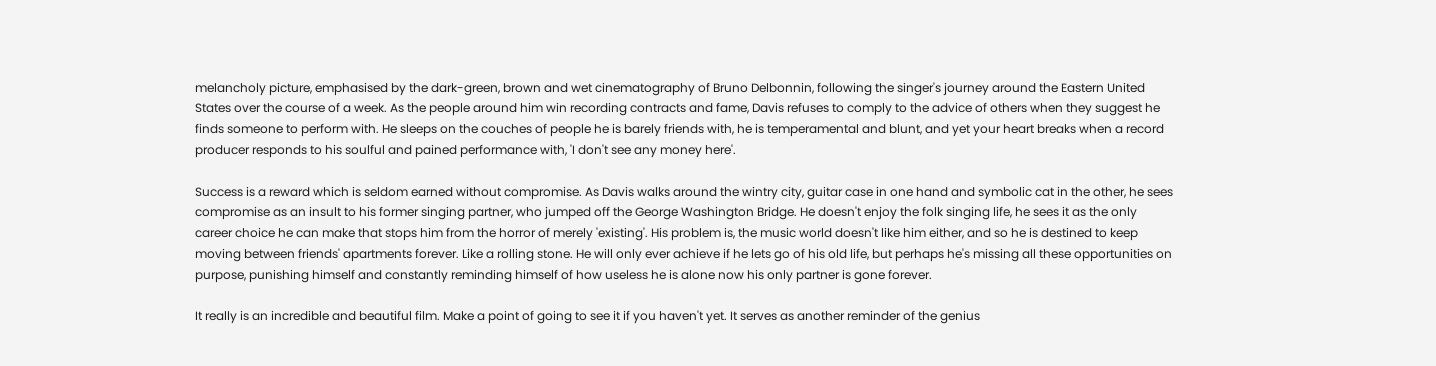melancholy picture, emphasised by the dark-green, brown and wet cinematography of Bruno Delbonnin, following the singer's journey around the Eastern United States over the course of a week. As the people around him win recording contracts and fame, Davis refuses to comply to the advice of others when they suggest he finds someone to perform with. He sleeps on the couches of people he is barely friends with, he is temperamental and blunt, and yet your heart breaks when a record producer responds to his soulful and pained performance with, 'I don't see any money here'.

Success is a reward which is seldom earned without compromise. As Davis walks around the wintry city, guitar case in one hand and symbolic cat in the other, he sees compromise as an insult to his former singing partner, who jumped off the George Washington Bridge. He doesn't enjoy the folk singing life, he sees it as the only career choice he can make that stops him from the horror of merely 'existing'. His problem is, the music world doesn't like him either, and so he is destined to keep moving between friends' apartments forever. Like a rolling stone. He will only ever achieve if he lets go of his old life, but perhaps he's missing all these opportunities on purpose, punishing himself and constantly reminding himself of how useless he is alone now his only partner is gone forever.

It really is an incredible and beautiful film. Make a point of going to see it if you haven't yet. It serves as another reminder of the genius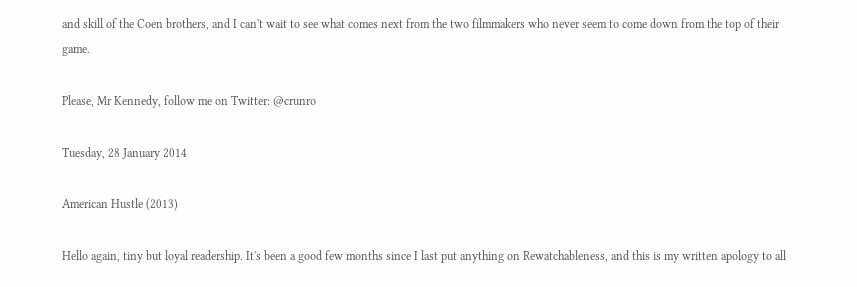and skill of the Coen brothers, and I can't wait to see what comes next from the two filmmakers who never seem to come down from the top of their game.

Please, Mr Kennedy, follow me on Twitter: @crunro

Tuesday, 28 January 2014

American Hustle (2013)

Hello again, tiny but loyal readership. It's been a good few months since I last put anything on Rewatchableness, and this is my written apology to all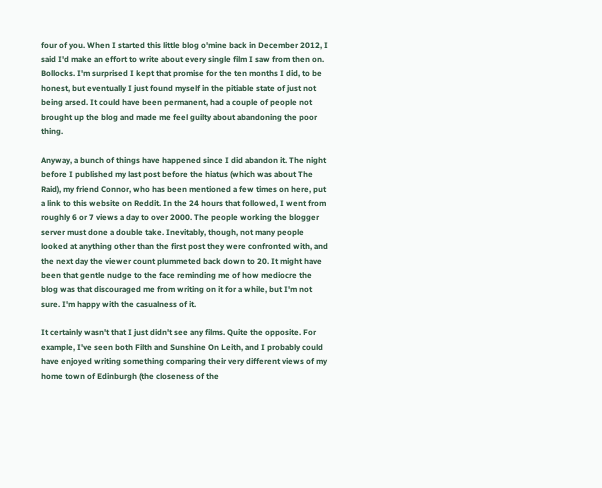four of you. When I started this little blog o'mine back in December 2012, I said I'd make an effort to write about every single film I saw from then on. Bollocks. I'm surprised I kept that promise for the ten months I did, to be honest, but eventually I just found myself in the pitiable state of just not being arsed. It could have been permanent, had a couple of people not brought up the blog and made me feel guilty about abandoning the poor thing.

Anyway, a bunch of things have happened since I did abandon it. The night before I published my last post before the hiatus (which was about The Raid), my friend Connor, who has been mentioned a few times on here, put a link to this website on Reddit. In the 24 hours that followed, I went from roughly 6 or 7 views a day to over 2000. The people working the blogger server must done a double take. Inevitably, though, not many people looked at anything other than the first post they were confronted with, and the next day the viewer count plummeted back down to 20. It might have been that gentle nudge to the face reminding me of how mediocre the blog was that discouraged me from writing on it for a while, but I'm not sure. I'm happy with the casualness of it.

It certainly wasn't that I just didn't see any films. Quite the opposite. For example, I've seen both Filth and Sunshine On Leith, and I probably could have enjoyed writing something comparing their very different views of my home town of Edinburgh (the closeness of the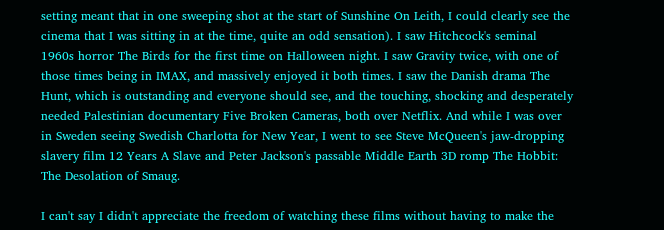setting meant that in one sweeping shot at the start of Sunshine On Leith, I could clearly see the cinema that I was sitting in at the time, quite an odd sensation). I saw Hitchcock's seminal 1960s horror The Birds for the first time on Halloween night. I saw Gravity twice, with one of those times being in IMAX, and massively enjoyed it both times. I saw the Danish drama The Hunt, which is outstanding and everyone should see, and the touching, shocking and desperately needed Palestinian documentary Five Broken Cameras, both over Netflix. And while I was over in Sweden seeing Swedish Charlotta for New Year, I went to see Steve McQueen's jaw-dropping slavery film 12 Years A Slave and Peter Jackson's passable Middle Earth 3D romp The Hobbit: The Desolation of Smaug.

I can't say I didn't appreciate the freedom of watching these films without having to make the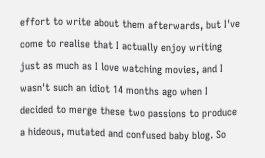effort to write about them afterwards, but I've come to realise that I actually enjoy writing just as much as I love watching movies, and I wasn't such an idiot 14 months ago when I decided to merge these two passions to produce a hideous, mutated and confused baby blog. So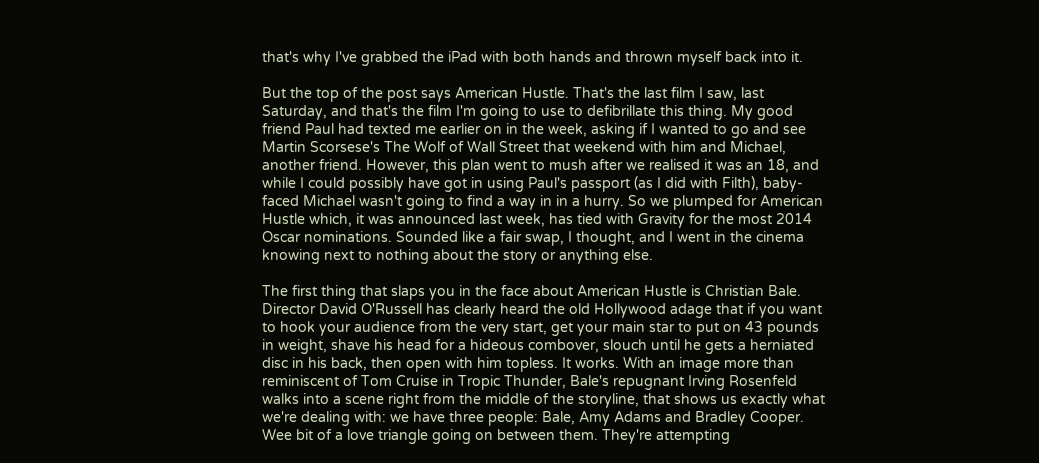that's why I've grabbed the iPad with both hands and thrown myself back into it.

But the top of the post says American Hustle. That's the last film I saw, last Saturday, and that's the film I'm going to use to defibrillate this thing. My good friend Paul had texted me earlier on in the week, asking if I wanted to go and see Martin Scorsese's The Wolf of Wall Street that weekend with him and Michael, another friend. However, this plan went to mush after we realised it was an 18, and while I could possibly have got in using Paul's passport (as I did with Filth), baby-faced Michael wasn't going to find a way in in a hurry. So we plumped for American Hustle which, it was announced last week, has tied with Gravity for the most 2014 Oscar nominations. Sounded like a fair swap, I thought, and I went in the cinema knowing next to nothing about the story or anything else.

The first thing that slaps you in the face about American Hustle is Christian Bale. Director David O'Russell has clearly heard the old Hollywood adage that if you want to hook your audience from the very start, get your main star to put on 43 pounds in weight, shave his head for a hideous combover, slouch until he gets a herniated disc in his back, then open with him topless. It works. With an image more than reminiscent of Tom Cruise in Tropic Thunder, Bale's repugnant Irving Rosenfeld walks into a scene right from the middle of the storyline, that shows us exactly what we're dealing with: we have three people: Bale, Amy Adams and Bradley Cooper. Wee bit of a love triangle going on between them. They're attempting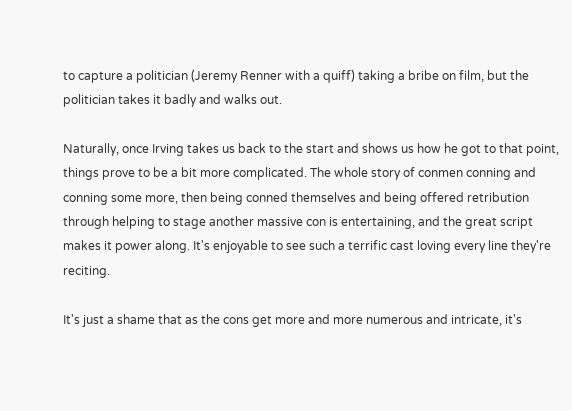to capture a politician (Jeremy Renner with a quiff) taking a bribe on film, but the politician takes it badly and walks out.

Naturally, once Irving takes us back to the start and shows us how he got to that point, things prove to be a bit more complicated. The whole story of conmen conning and conning some more, then being conned themselves and being offered retribution through helping to stage another massive con is entertaining, and the great script makes it power along. It's enjoyable to see such a terrific cast loving every line they're reciting.

It's just a shame that as the cons get more and more numerous and intricate, it's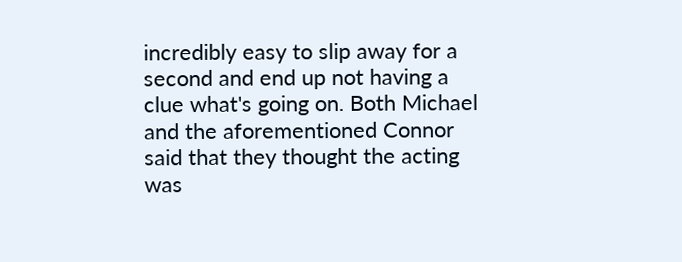incredibly easy to slip away for a second and end up not having a clue what's going on. Both Michael and the aforementioned Connor said that they thought the acting was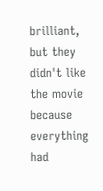brilliant, but they didn't like the movie because everything had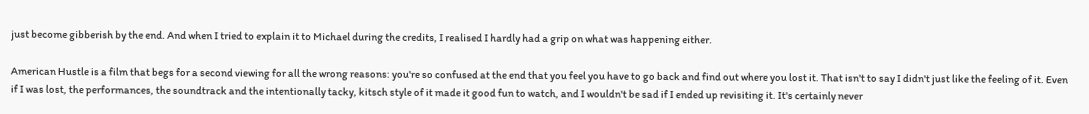just become gibberish by the end. And when I tried to explain it to Michael during the credits, I realised I hardly had a grip on what was happening either.

American Hustle is a film that begs for a second viewing for all the wrong reasons: you're so confused at the end that you feel you have to go back and find out where you lost it. That isn't to say I didn't just like the feeling of it. Even if I was lost, the performances, the soundtrack and the intentionally tacky, kitsch style of it made it good fun to watch, and I wouldn't be sad if I ended up revisiting it. It's certainly never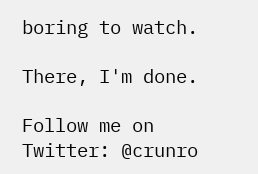boring to watch.

There, I'm done.

Follow me on Twitter: @crunro